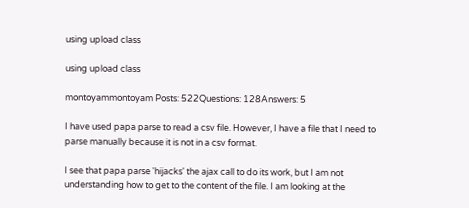using upload class

using upload class

montoyammontoyam Posts: 522Questions: 128Answers: 5

I have used papa parse to read a csv file. However, I have a file that I need to parse manually because it is not in a csv format.

I see that papa parse 'hijacks' the ajax call to do its work, but I am not understanding how to get to the content of the file. I am looking at the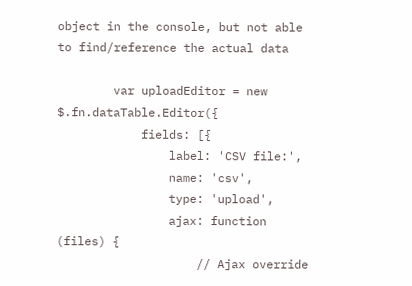object in the console, but not able to find/reference the actual data

        var uploadEditor = new $.fn.dataTable.Editor({
            fields: [{
                label: 'CSV file:',
                name: 'csv',
                type: 'upload',
                ajax: function (files) {
                    // Ajax override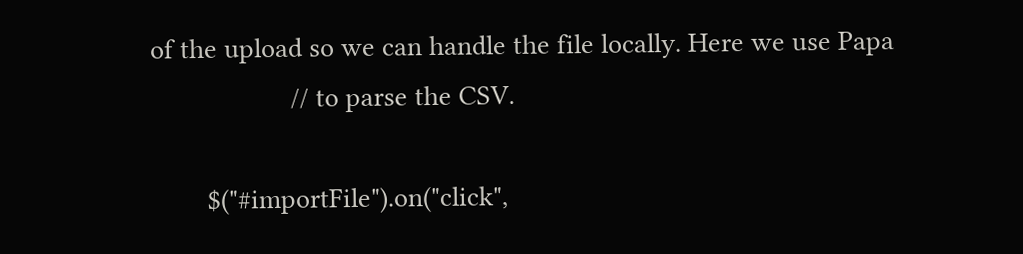of the upload so we can handle the file locally. Here we use Papa
                    // to parse the CSV.

        $("#importFile").on("click",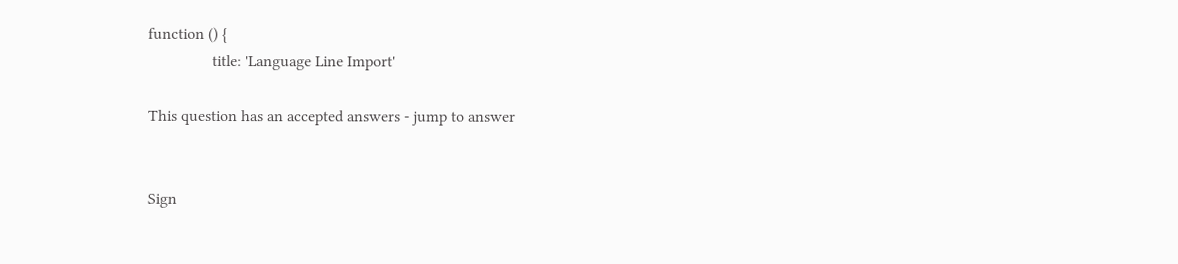function () {
                title: 'Language Line Import'

This question has an accepted answers - jump to answer


Sign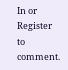In or Register to comment.